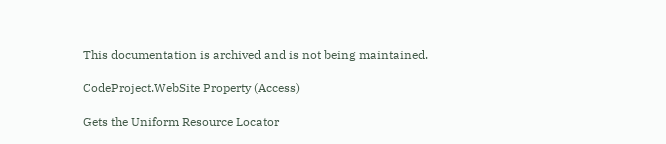This documentation is archived and is not being maintained.

CodeProject.WebSite Property (Access)

Gets the Uniform Resource Locator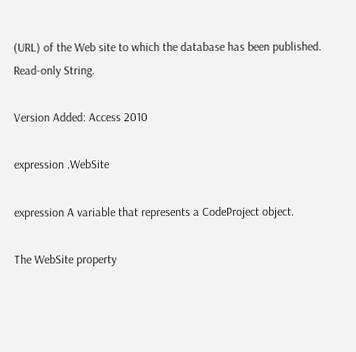(URL) of the Web site to which the database has been published. Read-only String.

Version Added: Access 2010

expression .WebSite

expression A variable that represents a CodeProject object.

The WebSite property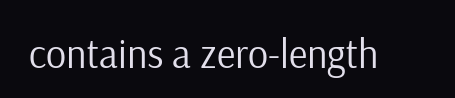contains a zero-length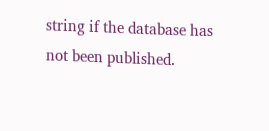string if the database has not been published.